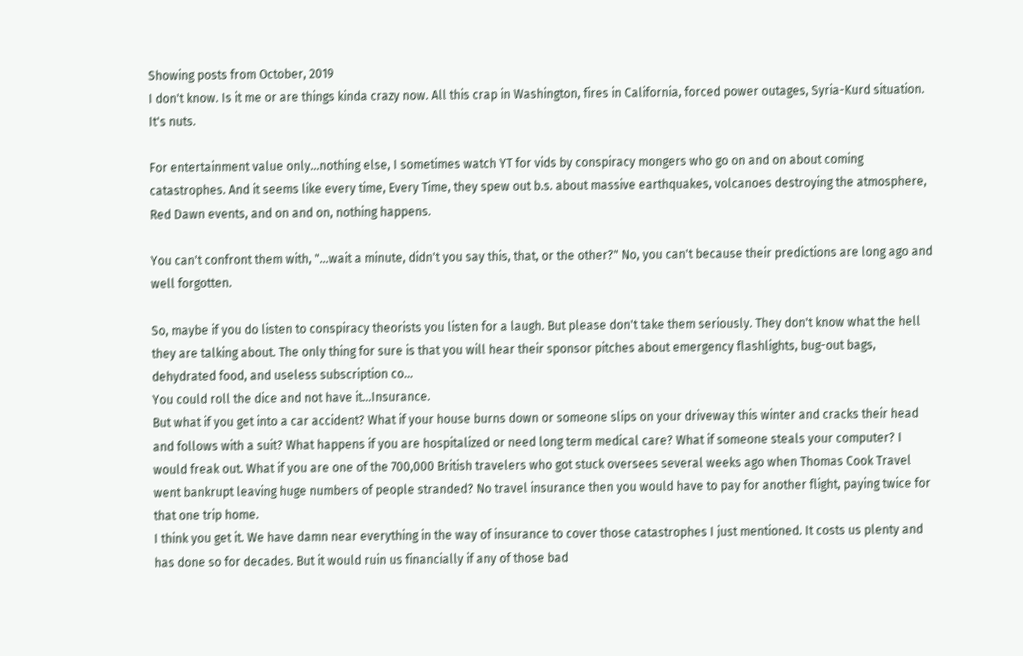Showing posts from October, 2019
I don't know. Is it me or are things kinda crazy now. All this crap in Washington, fires in California, forced power outages, Syria-Kurd situation. It's nuts.

For entertainment value only...nothing else, I sometimes watch YT for vids by conspiracy mongers who go on and on about coming catastrophes. And it seems like every time, Every Time, they spew out b.s. about massive earthquakes, volcanoes destroying the atmosphere, Red Dawn events, and on and on, nothing happens.

You can't confront them with, "...wait a minute, didn't you say this, that, or the other?" No, you can't because their predictions are long ago and well forgotten.

So, maybe if you do listen to conspiracy theorists you listen for a laugh. But please don't take them seriously. They don't know what the hell they are talking about. The only thing for sure is that you will hear their sponsor pitches about emergency flashlights, bug-out bags, dehydrated food, and useless subscription co…
You could roll the dice and not have it...Insurance.
But what if you get into a car accident? What if your house burns down or someone slips on your driveway this winter and cracks their head and follows with a suit? What happens if you are hospitalized or need long term medical care? What if someone steals your computer? I would freak out. What if you are one of the 700,000 British travelers who got stuck oversees several weeks ago when Thomas Cook Travel went bankrupt leaving huge numbers of people stranded? No travel insurance then you would have to pay for another flight, paying twice for that one trip home.
I think you get it. We have damn near everything in the way of insurance to cover those catastrophes I just mentioned. It costs us plenty and has done so for decades. But it would ruin us financially if any of those bad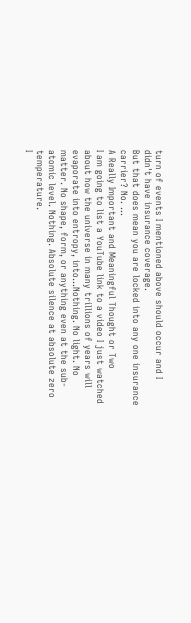turn of events I mentioned above should occur and I didn't have insurance coverage.
But that does mean you are locked into any one insurance carrier? No. …
A Really Important and Meaningful Thought or Two
I am going to list a YouTube link to a video I just watched about how the universe in many trillions of years will evaporate into entropy, into...Nothing. No light. No matter. No shape, form, or anything even at the sub-atomic level. Nothing. Absolute silence at absolute zero temperature.
I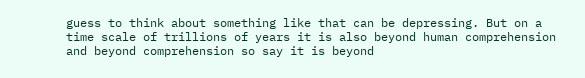guess to think about something like that can be depressing. But on a time scale of trillions of years it is also beyond human comprehension and beyond comprehension so say it is beyond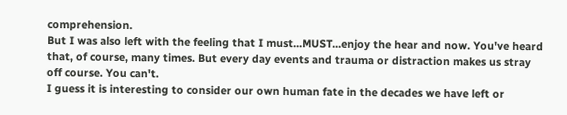comprehension.
But I was also left with the feeling that I must...MUST...enjoy the hear and now. You've heard that, of course, many times. But every day events and trauma or distraction makes us stray off course. You can't.
I guess it is interesting to consider our own human fate in the decades we have left or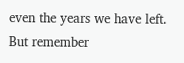even the years we have left. But remember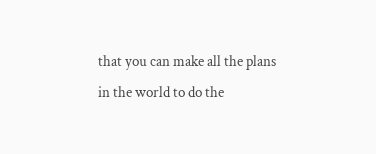that you can make all the plans in the world to do the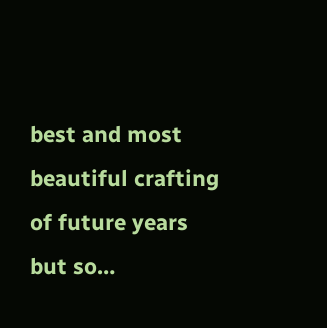best and most beautiful crafting of future years but so…